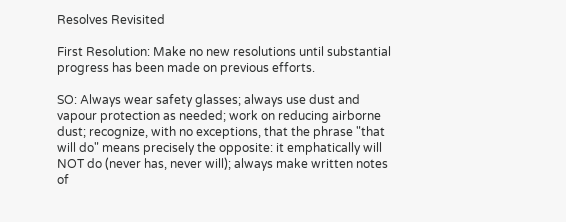Resolves Revisited

First Resolution: Make no new resolutions until substantial progress has been made on previous efforts.

SO: Always wear safety glasses; always use dust and vapour protection as needed; work on reducing airborne dust; recognize, with no exceptions, that the phrase "that will do" means precisely the opposite: it emphatically will NOT do (never has, never will); always make written notes of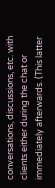conversations, discussions, etc. with clients either during the chat or immediately afterwards. (This latter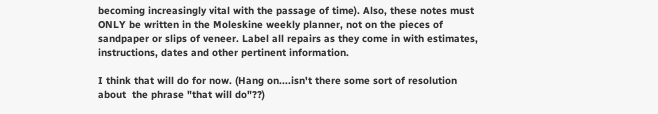becoming increasingly vital with the passage of time). Also, these notes must ONLY be written in the Moleskine weekly planner, not on the pieces of sandpaper or slips of veneer. Label all repairs as they come in with estimates, instructions, dates and other pertinent information.

I think that will do for now. (Hang on....isn't there some sort of resolution about  the phrase "that will do"??)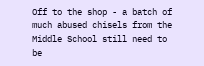Off to the shop - a batch of much abused chisels from the Middle School still need to be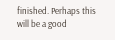finished. Perhaps this will be a good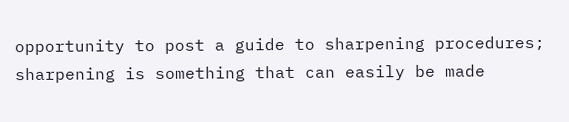opportunity to post a guide to sharpening procedures; sharpening is something that can easily be made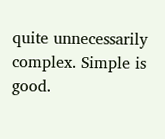quite unnecessarily complex. Simple is good.